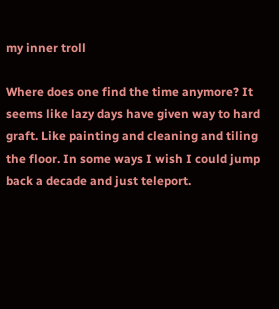my inner troll

Where does one find the time anymore? It seems like lazy days have given way to hard graft. Like painting and cleaning and tiling the floor. In some ways I wish I could jump back a decade and just teleport.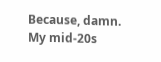Because, damn. My mid-20s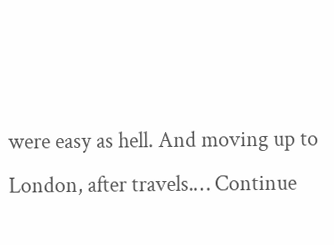were easy as hell. And moving up to London, after travels.… Continue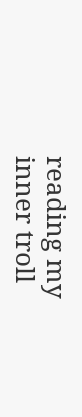reading my inner troll